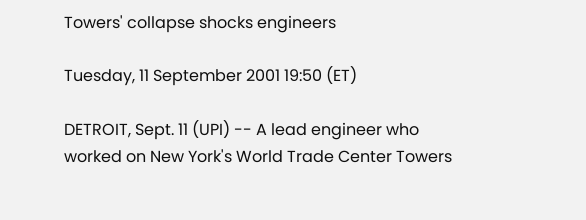Towers' collapse shocks engineers

Tuesday, 11 September 2001 19:50 (ET)

DETROIT, Sept. 11 (UPI) -- A lead engineer who worked on New York's World Trade Center Towers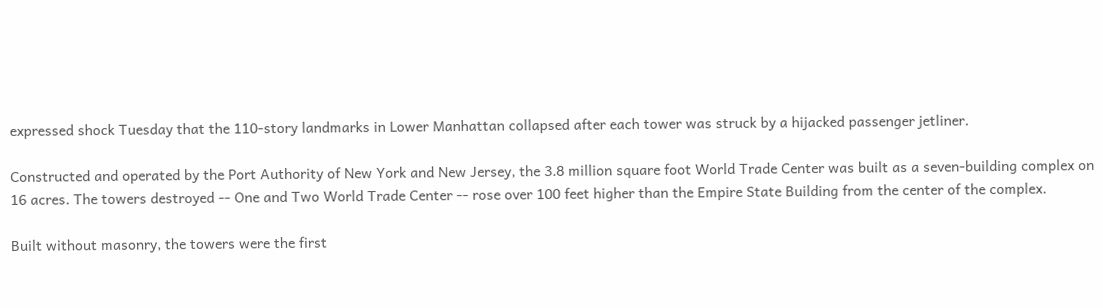expressed shock Tuesday that the 110-story landmarks in Lower Manhattan collapsed after each tower was struck by a hijacked passenger jetliner.

Constructed and operated by the Port Authority of New York and New Jersey, the 3.8 million square foot World Trade Center was built as a seven-building complex on 16 acres. The towers destroyed -- One and Two World Trade Center -- rose over 100 feet higher than the Empire State Building from the center of the complex.

Built without masonry, the towers were the first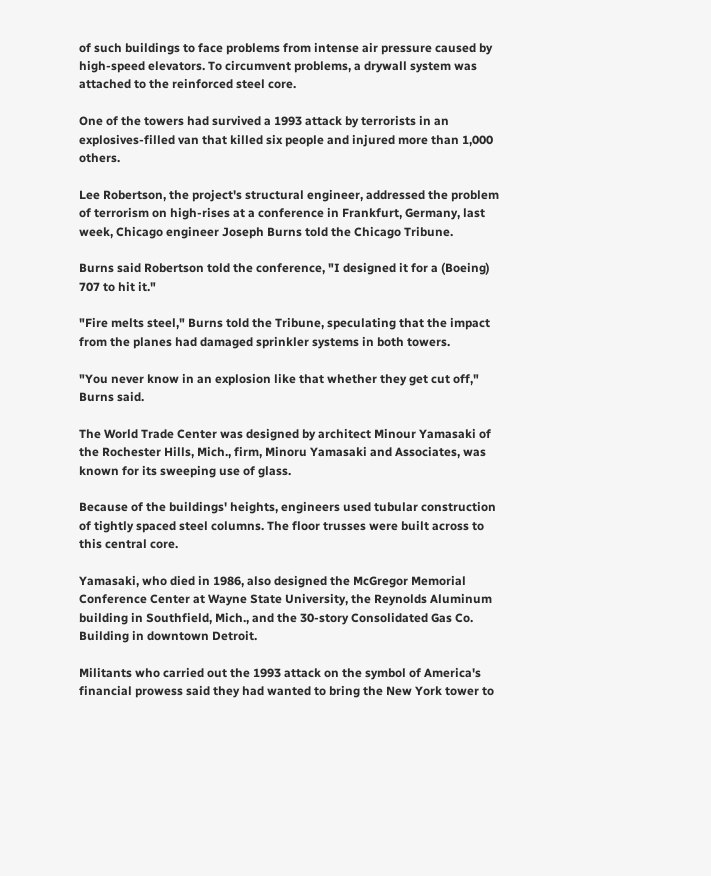of such buildings to face problems from intense air pressure caused by high-speed elevators. To circumvent problems, a drywall system was attached to the reinforced steel core.

One of the towers had survived a 1993 attack by terrorists in an explosives-filled van that killed six people and injured more than 1,000 others.

Lee Robertson, the project's structural engineer, addressed the problem of terrorism on high-rises at a conference in Frankfurt, Germany, last week, Chicago engineer Joseph Burns told the Chicago Tribune.

Burns said Robertson told the conference, "I designed it for a (Boeing) 707 to hit it."

"Fire melts steel," Burns told the Tribune, speculating that the impact from the planes had damaged sprinkler systems in both towers.

"You never know in an explosion like that whether they get cut off," Burns said.

The World Trade Center was designed by architect Minour Yamasaki of the Rochester Hills, Mich., firm, Minoru Yamasaki and Associates, was known for its sweeping use of glass.

Because of the buildings' heights, engineers used tubular construction of tightly spaced steel columns. The floor trusses were built across to this central core.

Yamasaki, who died in 1986, also designed the McGregor Memorial Conference Center at Wayne State University, the Reynolds Aluminum building in Southfield, Mich., and the 30-story Consolidated Gas Co. Building in downtown Detroit.

Militants who carried out the 1993 attack on the symbol of America's financial prowess said they had wanted to bring the New York tower to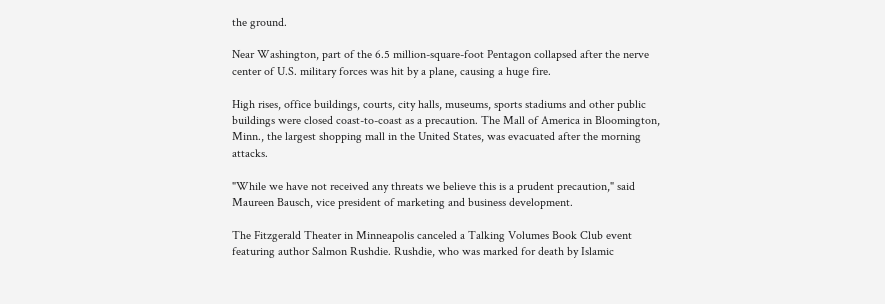the ground.

Near Washington, part of the 6.5 million-square-foot Pentagon collapsed after the nerve center of U.S. military forces was hit by a plane, causing a huge fire.

High rises, office buildings, courts, city halls, museums, sports stadiums and other public buildings were closed coast-to-coast as a precaution. The Mall of America in Bloomington, Minn., the largest shopping mall in the United States, was evacuated after the morning attacks.

"While we have not received any threats we believe this is a prudent precaution," said Maureen Bausch, vice president of marketing and business development.

The Fitzgerald Theater in Minneapolis canceled a Talking Volumes Book Club event featuring author Salmon Rushdie. Rushdie, who was marked for death by Islamic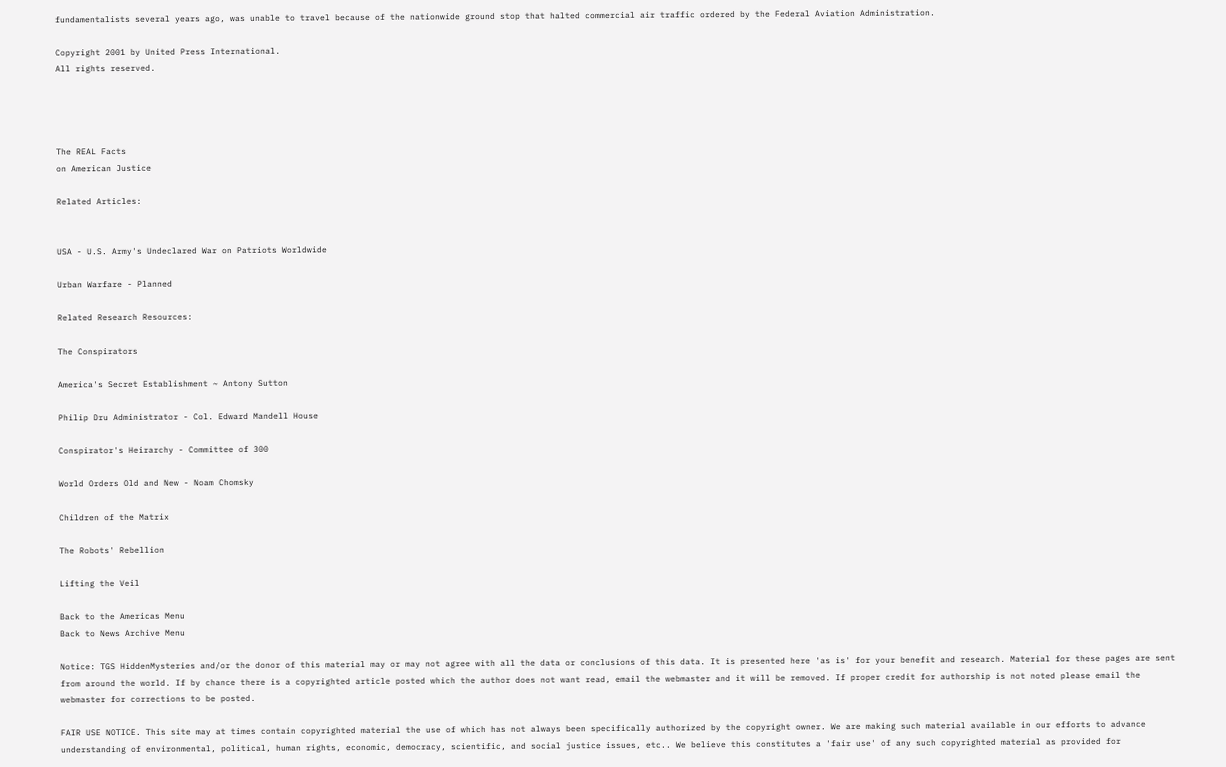fundamentalists several years ago, was unable to travel because of the nationwide ground stop that halted commercial air traffic ordered by the Federal Aviation Administration.

Copyright 2001 by United Press International.
All rights reserved.




The REAL Facts
on American Justice

Related Articles:


USA - U.S. Army's Undeclared War on Patriots Worldwide

Urban Warfare - Planned

Related Research Resources:

The Conspirators

America's Secret Establishment ~ Antony Sutton

Philip Dru Administrator - Col. Edward Mandell House

Conspirator's Heirarchy - Committee of 300

World Orders Old and New - Noam Chomsky

Children of the Matrix

The Robots' Rebellion

Lifting the Veil

Back to the Americas Menu
Back to News Archive Menu

Notice: TGS HiddenMysteries and/or the donor of this material may or may not agree with all the data or conclusions of this data. It is presented here 'as is' for your benefit and research. Material for these pages are sent from around the world. If by chance there is a copyrighted article posted which the author does not want read, email the webmaster and it will be removed. If proper credit for authorship is not noted please email the webmaster for corrections to be posted.

FAIR USE NOTICE. This site may at times contain copyrighted material the use of which has not always been specifically authorized by the copyright owner. We are making such material available in our efforts to advance understanding of environmental, political, human rights, economic, democracy, scientific, and social justice issues, etc.. We believe this constitutes a 'fair use' of any such copyrighted material as provided for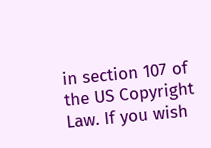in section 107 of the US Copyright Law. If you wish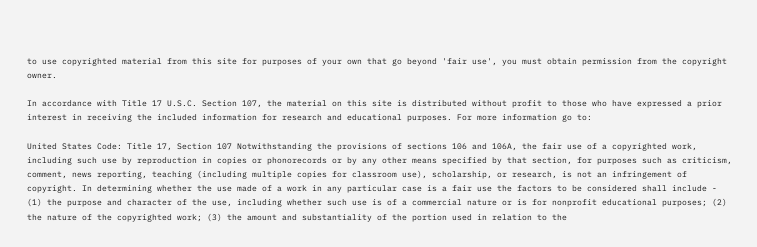to use copyrighted material from this site for purposes of your own that go beyond 'fair use', you must obtain permission from the copyright owner.

In accordance with Title 17 U.S.C. Section 107, the material on this site is distributed without profit to those who have expressed a prior interest in receiving the included information for research and educational purposes. For more information go to:

United States Code: Title 17, Section 107 Notwithstanding the provisions of sections 106 and 106A, the fair use of a copyrighted work, including such use by reproduction in copies or phonorecords or by any other means specified by that section, for purposes such as criticism, comment, news reporting, teaching (including multiple copies for classroom use), scholarship, or research, is not an infringement of copyright. In determining whether the use made of a work in any particular case is a fair use the factors to be considered shall include - (1) the purpose and character of the use, including whether such use is of a commercial nature or is for nonprofit educational purposes; (2) the nature of the copyrighted work; (3) the amount and substantiality of the portion used in relation to the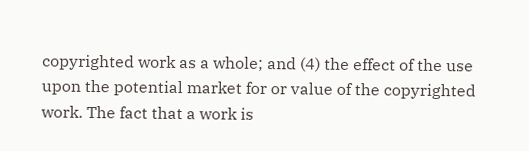copyrighted work as a whole; and (4) the effect of the use upon the potential market for or value of the copyrighted work. The fact that a work is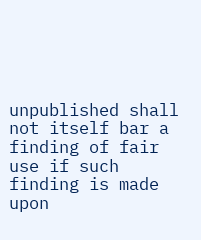unpublished shall not itself bar a finding of fair use if such finding is made upon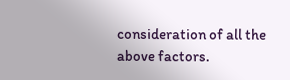consideration of all the above factors.